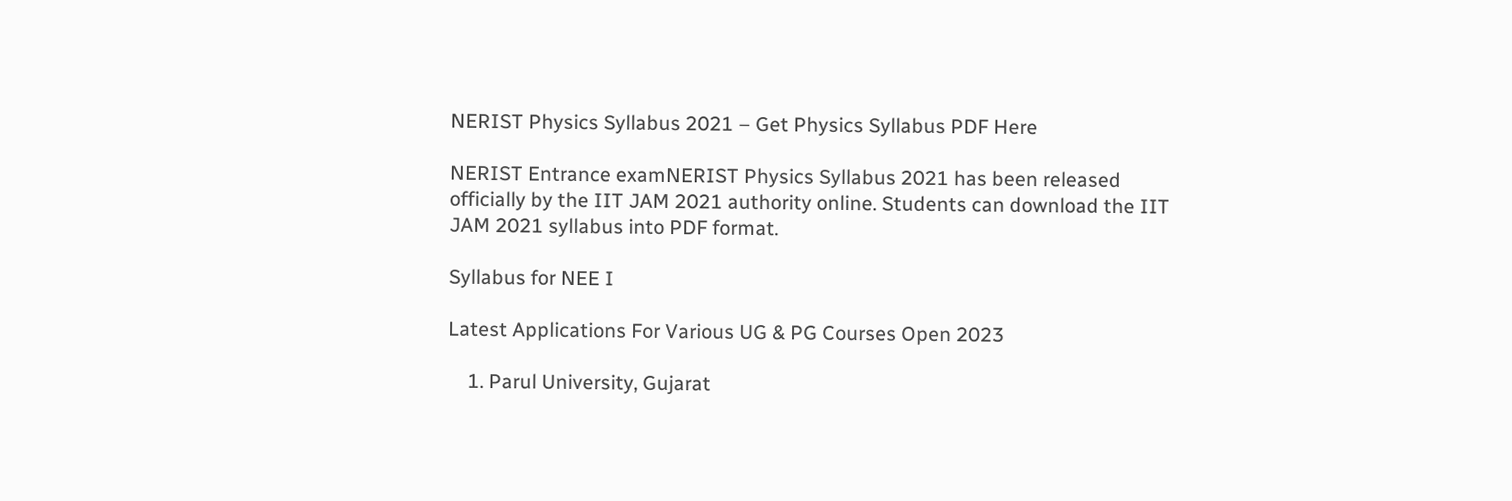NERIST Physics Syllabus 2021 – Get Physics Syllabus PDF Here

NERIST Entrance examNERIST Physics Syllabus 2021 has been released officially by the IIT JAM 2021 authority online. Students can download the IIT JAM 2021 syllabus into PDF format.

Syllabus for NEE I

Latest Applications For Various UG & PG Courses Open 2023

    1. Parul University, Gujarat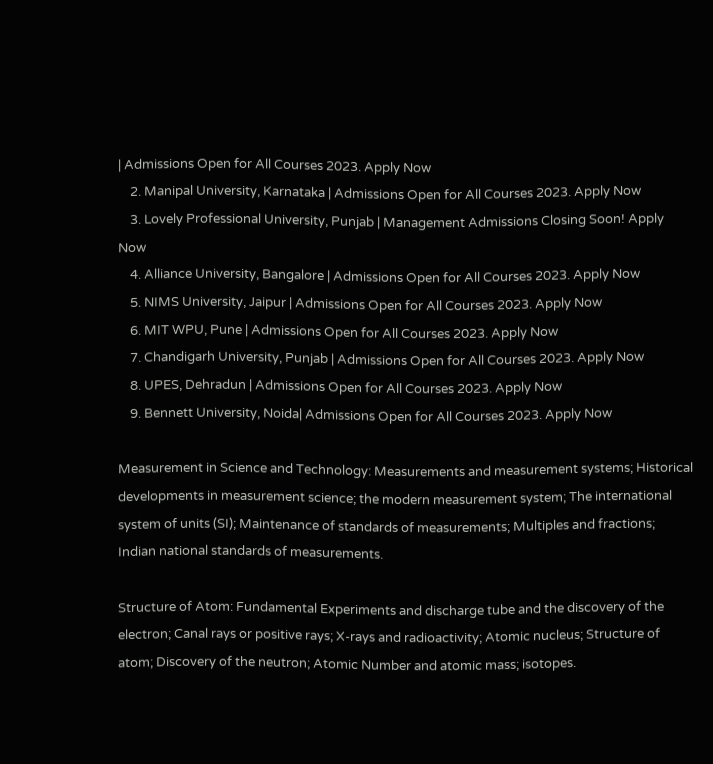| Admissions Open for All Courses 2023. Apply Now
    2. Manipal University, Karnataka | Admissions Open for All Courses 2023. Apply Now
    3. Lovely Professional University, Punjab | Management Admissions Closing Soon! Apply Now
    4. Alliance University, Bangalore | Admissions Open for All Courses 2023. Apply Now
    5. NIMS University, Jaipur | Admissions Open for All Courses 2023. Apply Now
    6. MIT WPU, Pune | Admissions Open for All Courses 2023. Apply Now
    7. Chandigarh University, Punjab | Admissions Open for All Courses 2023. Apply Now
    8. UPES, Dehradun | Admissions Open for All Courses 2023. Apply Now
    9. Bennett University, Noida| Admissions Open for All Courses 2023. Apply Now

Measurement in Science and Technology: Measurements and measurement systems; Historical developments in measurement science; the modern measurement system; The international system of units (SI); Maintenance of standards of measurements; Multiples and fractions; Indian national standards of measurements.

Structure of Atom: Fundamental Experiments and discharge tube and the discovery of the electron; Canal rays or positive rays; X-rays and radioactivity; Atomic nucleus; Structure of atom; Discovery of the neutron; Atomic Number and atomic mass; isotopes.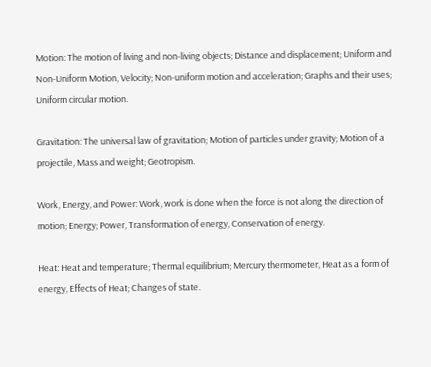Motion: The motion of living and non-living objects; Distance and displacement; Uniform and Non-Uniform Motion, Velocity; Non-uniform motion and acceleration; Graphs and their uses; Uniform circular motion.

Gravitation: The universal law of gravitation; Motion of particles under gravity; Motion of a projectile, Mass and weight; Geotropism.

Work, Energy, and Power: Work, work is done when the force is not along the direction of motion; Energy; Power, Transformation of energy, Conservation of energy.

Heat: Heat and temperature; Thermal equilibrium; Mercury thermometer, Heat as a form of energy, Effects of Heat; Changes of state.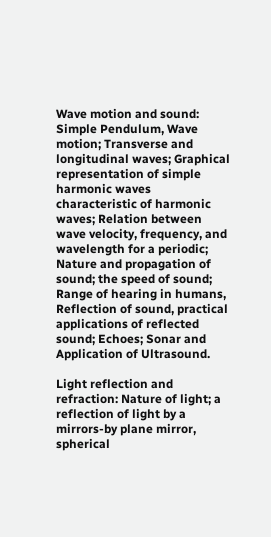Wave motion and sound: Simple Pendulum, Wave motion; Transverse and longitudinal waves; Graphical representation of simple harmonic waves characteristic of harmonic waves; Relation between wave velocity, frequency, and wavelength for a periodic; Nature and propagation of sound; the speed of sound; Range of hearing in humans, Reflection of sound, practical applications of reflected sound; Echoes; Sonar and Application of Ultrasound.

Light reflection and refraction: Nature of light; a reflection of light by a mirrors-by plane mirror, spherical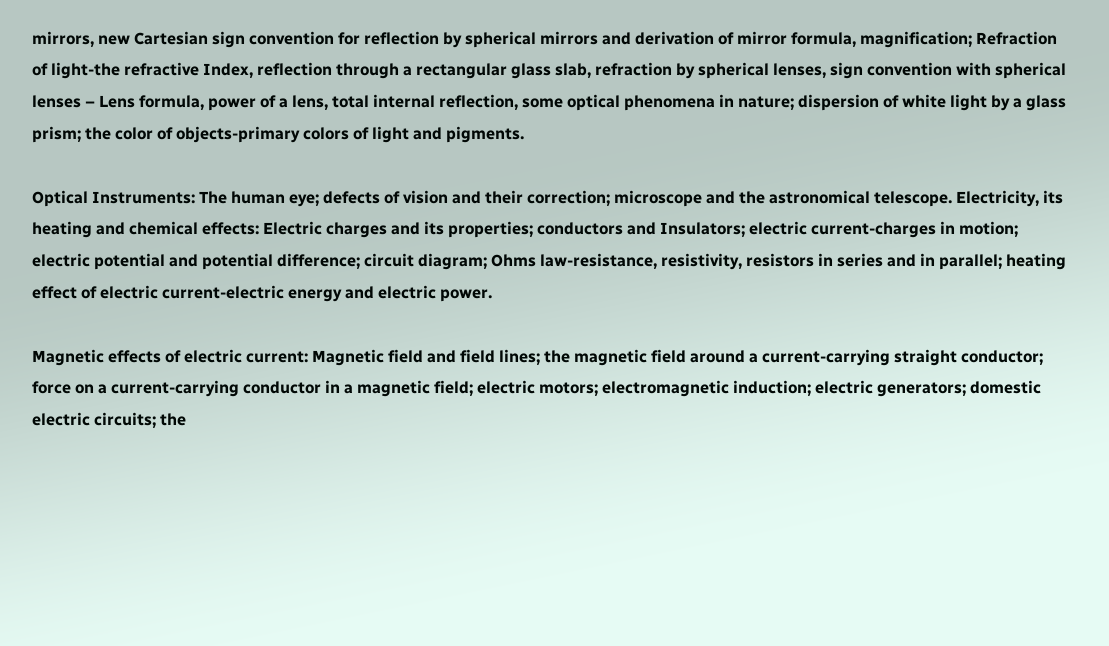mirrors, new Cartesian sign convention for reflection by spherical mirrors and derivation of mirror formula, magnification; Refraction of light-the refractive Index, reflection through a rectangular glass slab, refraction by spherical lenses, sign convention with spherical lenses – Lens formula, power of a lens, total internal reflection, some optical phenomena in nature; dispersion of white light by a glass prism; the color of objects-primary colors of light and pigments.

Optical Instruments: The human eye; defects of vision and their correction; microscope and the astronomical telescope. Electricity, its heating and chemical effects: Electric charges and its properties; conductors and Insulators; electric current-charges in motion; electric potential and potential difference; circuit diagram; Ohms law-resistance, resistivity, resistors in series and in parallel; heating effect of electric current-electric energy and electric power.

Magnetic effects of electric current: Magnetic field and field lines; the magnetic field around a current-carrying straight conductor; force on a current-carrying conductor in a magnetic field; electric motors; electromagnetic induction; electric generators; domestic electric circuits; the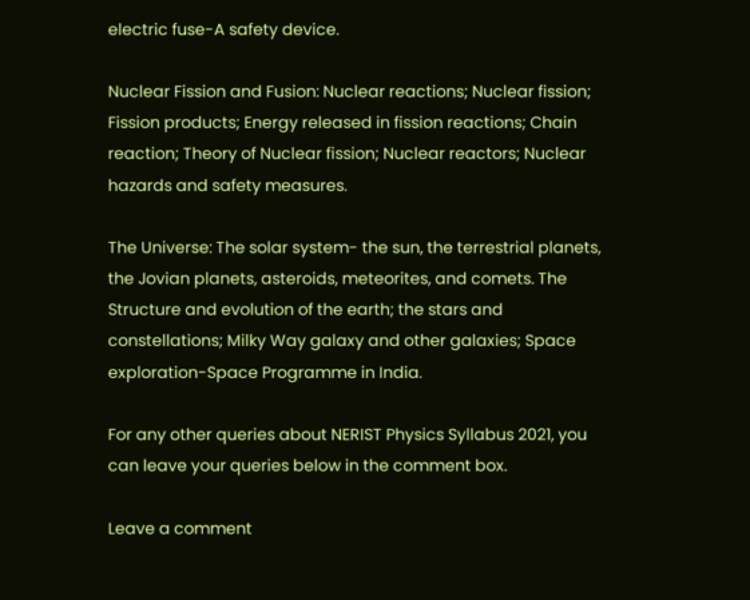electric fuse-A safety device.

Nuclear Fission and Fusion: Nuclear reactions; Nuclear fission; Fission products; Energy released in fission reactions; Chain reaction; Theory of Nuclear fission; Nuclear reactors; Nuclear hazards and safety measures.

The Universe: The solar system- the sun, the terrestrial planets, the Jovian planets, asteroids, meteorites, and comets. The Structure and evolution of the earth; the stars and constellations; Milky Way galaxy and other galaxies; Space exploration-Space Programme in India.

For any other queries about NERIST Physics Syllabus 2021, you can leave your queries below in the comment box.

Leave a comment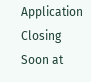Application Closing Soon at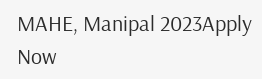MAHE, Manipal 2023Apply Now